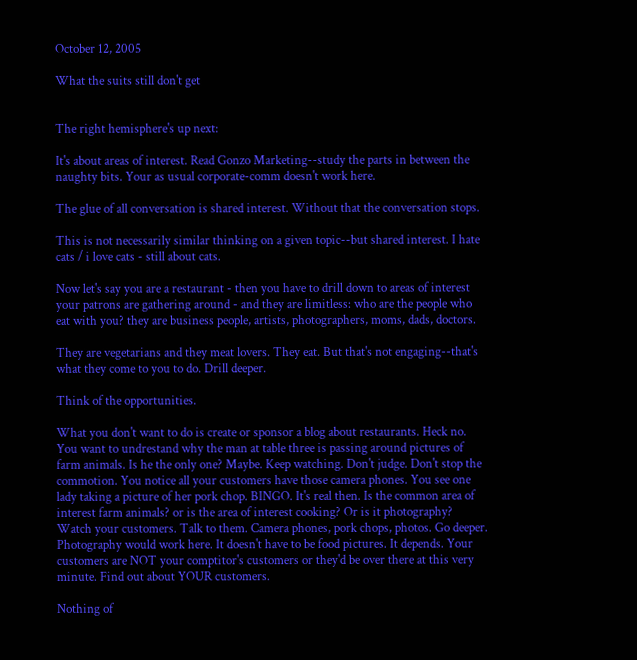October 12, 2005

What the suits still don't get


The right hemisphere's up next:

It's about areas of interest. Read Gonzo Marketing--study the parts in between the naughty bits. Your as usual corporate-comm doesn't work here.

The glue of all conversation is shared interest. Without that the conversation stops.

This is not necessarily similar thinking on a given topic--but shared interest. I hate cats / i love cats - still about cats.

Now let's say you are a restaurant - then you have to drill down to areas of interest your patrons are gathering around - and they are limitless: who are the people who eat with you? they are business people, artists, photographers, moms, dads, doctors.

They are vegetarians and they meat lovers. They eat. But that's not engaging--that's what they come to you to do. Drill deeper.

Think of the opportunities.

What you don't want to do is create or sponsor a blog about restaurants. Heck no. You want to undrestand why the man at table three is passing around pictures of farm animals. Is he the only one? Maybe. Keep watching. Don't judge. Don't stop the commotion. You notice all your customers have those camera phones. You see one lady taking a picture of her pork chop. BINGO. It's real then. Is the common area of interest farm animals? or is the area of interest cooking? Or is it photography? Watch your customers. Talk to them. Camera phones, pork chops, photos. Go deeper. Photography would work here. It doesn't have to be food pictures. It depends. Your customers are NOT your comptitor's customers or they'd be over there at this very minute. Find out about YOUR customers.

Nothing of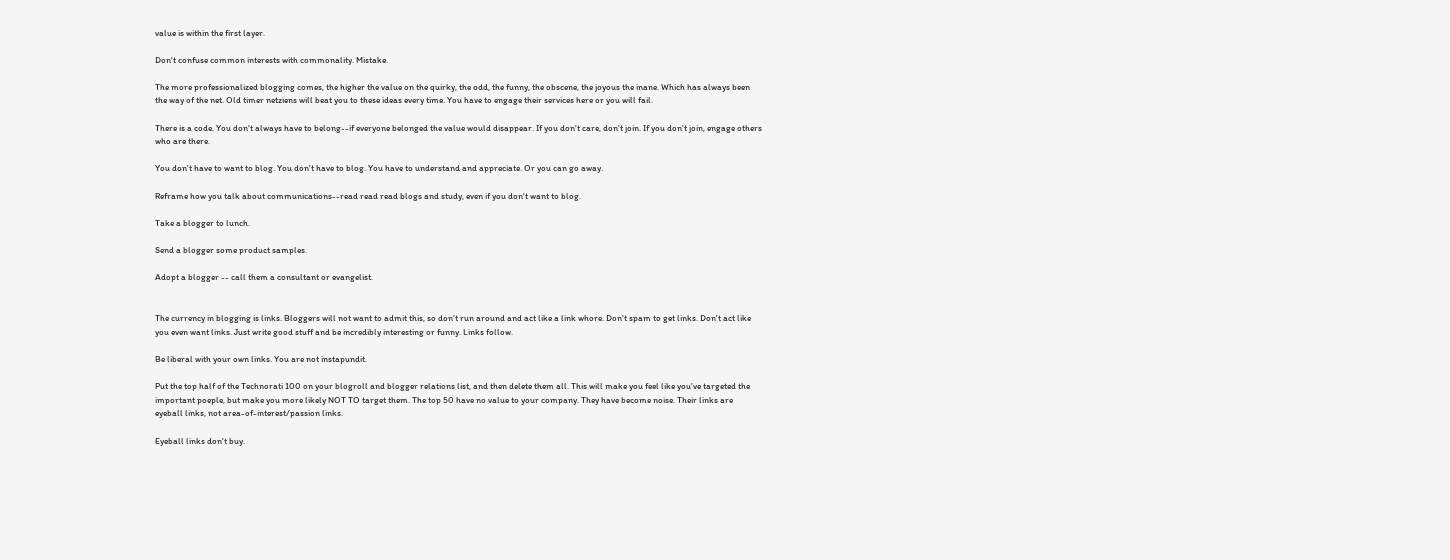value is within the first layer.

Don't confuse common interests with commonality. Mistake.

The more professionalized blogging comes, the higher the value on the quirky, the odd, the funny, the obscene, the joyous the inane. Which has always been the way of the net. Old timer netziens will beat you to these ideas every time. You have to engage their services here or you will fail.

There is a code. You don't always have to belong--if everyone belonged the value would disappear. If you don't care, don't join. If you don't join, engage others who are there.

You don't have to want to blog. You don't have to blog. You have to understand and appreciate. Or you can go away.

Reframe how you talk about communications--read read read blogs and study, even if you don't want to blog.

Take a blogger to lunch.

Send a blogger some product samples.

Adopt a blogger -- call them a consultant or evangelist.


The currency in blogging is links. Bloggers will not want to admit this, so don't run around and act like a link whore. Don't spam to get links. Don't act like you even want links. Just write good stuff and be incredibly interesting or funny. Links follow.

Be liberal with your own links. You are not instapundit.

Put the top half of the Technorati 100 on your blogroll and blogger relations list, and then delete them all. This will make you feel like you've targeted the important poeple, but make you more likely NOT TO target them. The top 50 have no value to your company. They have become noise. Their links are eyeball links, not area-of-interest/passion links.

Eyeball links don't buy.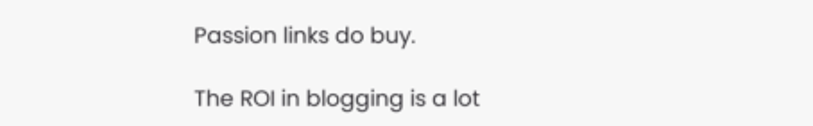Passion links do buy.

The ROI in blogging is a lot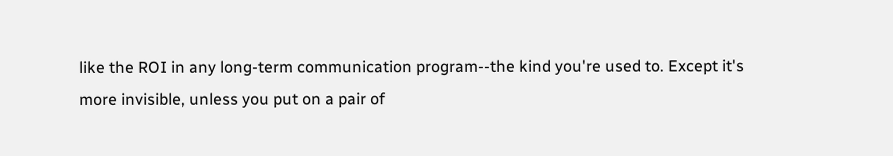like the ROI in any long-term communication program--the kind you're used to. Except it's more invisible, unless you put on a pair of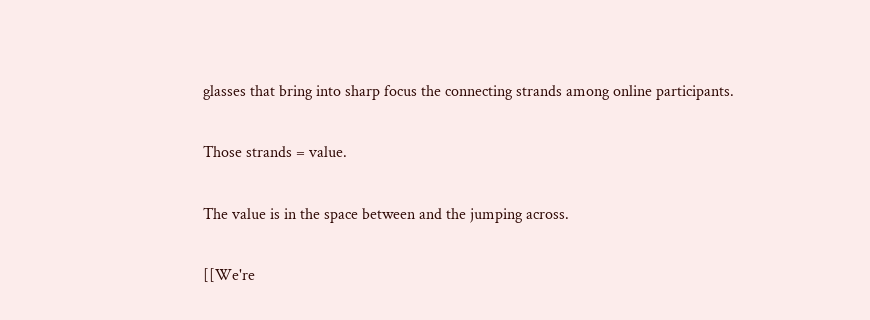glasses that bring into sharp focus the connecting strands among online participants.

Those strands = value.

The value is in the space between and the jumping across.

[[We're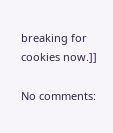breaking for cookies now.]]

No comments: